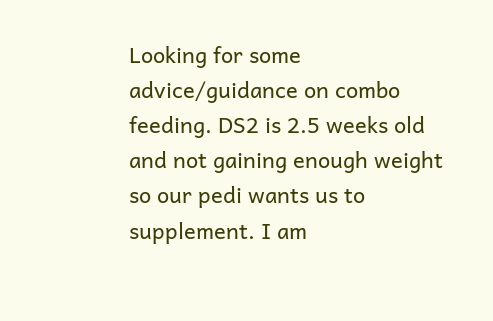Looking for some advice/guidance on combo feeding. DS2 is 2.5 weeks old and not gaining enough weight so our pedi wants us to supplement. I am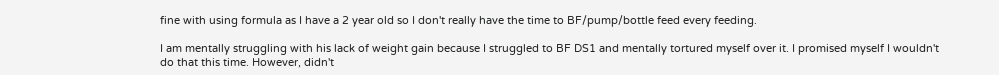fine with using formula as I have a 2 year old so I don't really have the time to BF/pump/bottle feed every feeding.

I am mentally struggling with his lack of weight gain because I struggled to BF DS1 and mentally tortured myself over it. I promised myself I wouldn't do that this time. However, didn't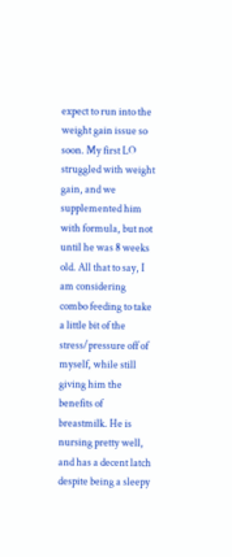expect to run into the weight gain issue so soon. My first LO struggled with weight gain, and we supplemented him with formula, but not until he was 8 weeks old. All that to say, I am considering combo feeding to take a little bit of the stress/pressure off of myself, while still giving him the benefits of breastmilk. He is nursing pretty well, and has a decent latch despite being a sleepy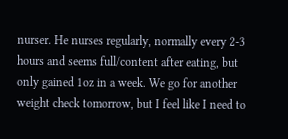nurser. He nurses regularly, normally every 2-3 hours and seems full/content after eating, but only gained 1oz in a week. We go for another weight check tomorrow, but I feel like I need to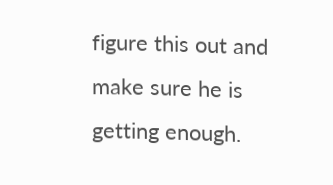figure this out and make sure he is getting enough.